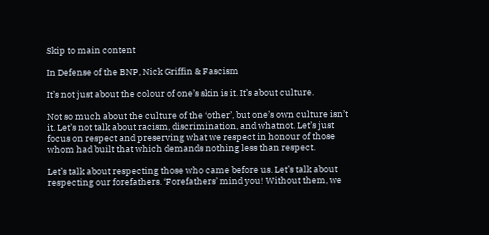Skip to main content

In Defense of the BNP, Nick Griffin & Fascism

It’s not just about the colour of one’s skin is it. It’s about culture.

Not so much about the culture of the ‘other’, but one’s own culture isn’t it. Let’s not talk about racism, discrimination, and whatnot. Let’s just focus on respect and preserving what we respect in honour of those whom had built that which demands nothing less than respect.

Let’s talk about respecting those who came before us. Let’s talk about respecting our forefathers. ‘Forefathers’ mind you! Without them, we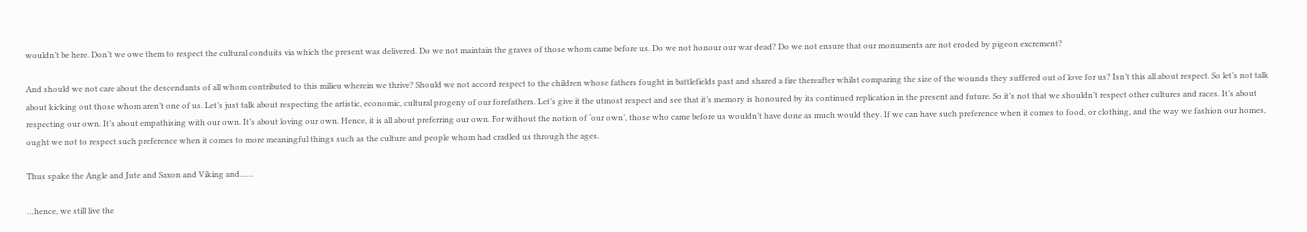wouldn’t be here. Don’t we owe them to respect the cultural conduits via which the present was delivered. Do we not maintain the graves of those whom came before us. Do we not honour our war dead? Do we not ensure that our monuments are not eroded by pigeon excrement?

And should we not care about the descendants of all whom contributed to this milieu wherein we thrive? Should we not accord respect to the children whose fathers fought in battlefields past and shared a fire thereafter whilst comparing the size of the wounds they suffered out of love for us? Isn’t this all about respect. So let’s not talk about kicking out those whom aren’t one of us. Let’s just talk about respecting the artistic, economic, cultural progeny of our forefathers. Let’s give it the utmost respect and see that it’s memory is honoured by its continued replication in the present and future. So it’s not that we shouldn’t respect other cultures and races. It’s about respecting our own. It’s about empathising with our own. It’s about loving our own. Hence, it is all about preferring our own. For without the notion of ‘our own’, those who came before us wouldn’t have done as much would they. If we can have such preference when it comes to food, or clothing, and the way we fashion our homes, ought we not to respect such preference when it comes to more meaningful things such as the culture and people whom had cradled us through the ages.

Thus spake the Angle and Jute and Saxon and Viking and……

…hence, we still live the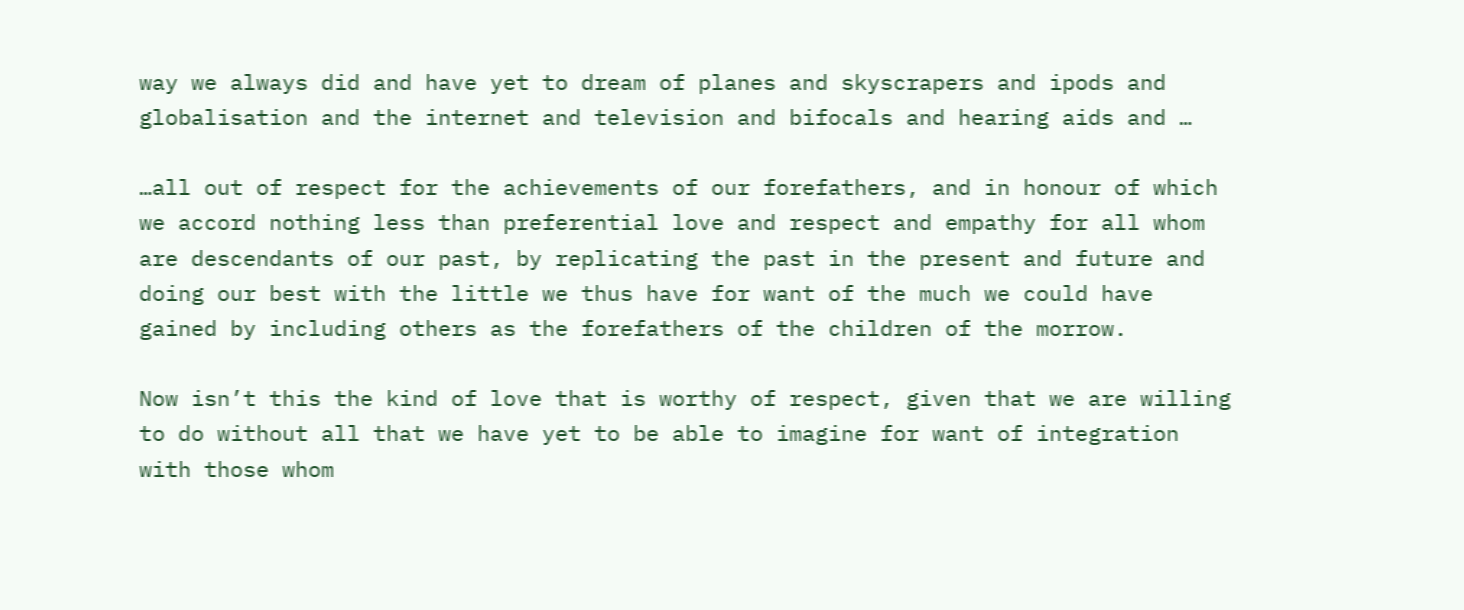way we always did and have yet to dream of planes and skyscrapers and ipods and globalisation and the internet and television and bifocals and hearing aids and …

…all out of respect for the achievements of our forefathers, and in honour of which we accord nothing less than preferential love and respect and empathy for all whom are descendants of our past, by replicating the past in the present and future and doing our best with the little we thus have for want of the much we could have gained by including others as the forefathers of the children of the morrow.

Now isn’t this the kind of love that is worthy of respect, given that we are willing to do without all that we have yet to be able to imagine for want of integration with those whom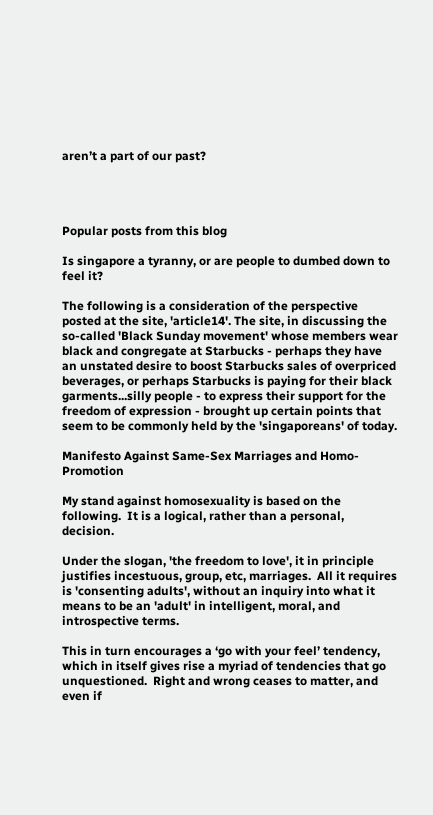aren’t a part of our past?




Popular posts from this blog

Is singapore a tyranny, or are people to dumbed down to feel it?

The following is a consideration of the perspective posted at the site, 'article14'. The site, in discussing the so-called 'Black Sunday movement' whose members wear black and congregate at Starbucks - perhaps they have an unstated desire to boost Starbucks sales of overpriced beverages, or perhaps Starbucks is paying for their black garments...silly people - to express their support for the freedom of expression - brought up certain points that seem to be commonly held by the 'singaporeans' of today.

Manifesto Against Same-Sex Marriages and Homo-Promotion

My stand against homosexuality is based on the following.  It is a logical, rather than a personal, decision.

Under the slogan, 'the freedom to love', it in principle justifies incestuous, group, etc, marriages.  All it requires is 'consenting adults', without an inquiry into what it means to be an 'adult' in intelligent, moral, and introspective terms.

This in turn encourages a ‘go with your feel’ tendency, which in itself gives rise a myriad of tendencies that go unquestioned.  Right and wrong ceases to matter, and even if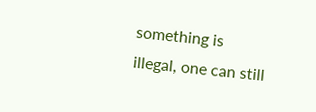something is illegal, one can still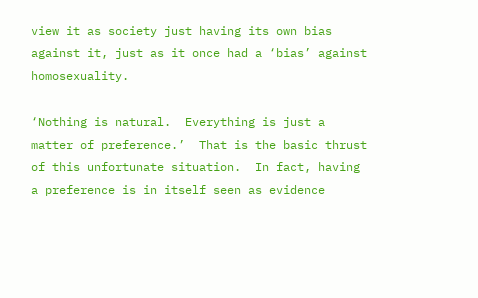view it as society just having its own bias against it, just as it once had a ‘bias’ against homosexuality.

‘Nothing is natural.  Everything is just a matter of preference.’  That is the basic thrust of this unfortunate situation.  In fact, having a preference is in itself seen as evidence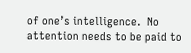of one’s intelligence.  No attention needs to be paid to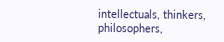intellectuals, thinkers, philosophers,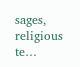sages, religious te…